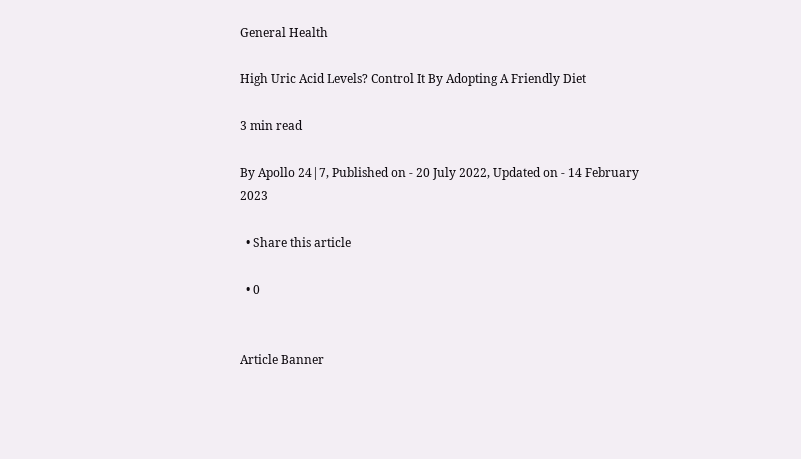General Health

High Uric Acid Levels? Control It By Adopting A Friendly Diet

3 min read

By Apollo 24|7, Published on - 20 July 2022, Updated on - 14 February 2023

  • Share this article

  • 0


Article Banner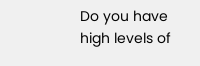Do you have high levels of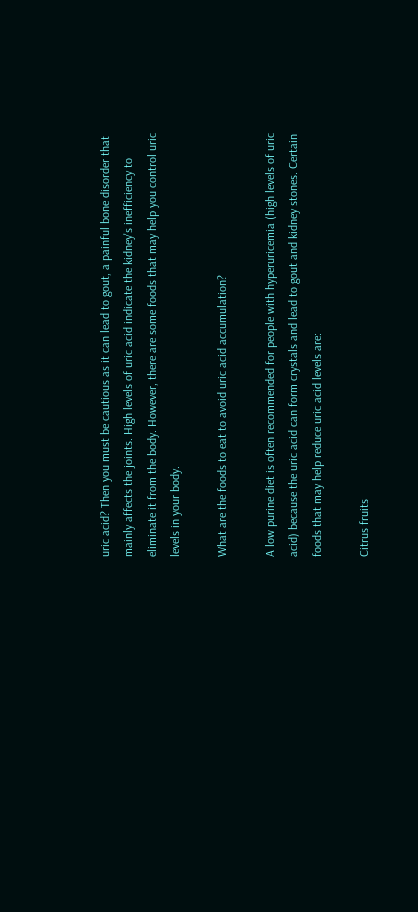uric acid? Then you must be cautious as it can lead to gout, a painful bone disorder that mainly affects the joints. High levels of uric acid indicate the kidney's inefficiency to eliminate it from the body. However, there are some foods that may help you control uric levels in your body.

What are the foods to eat to avoid uric acid accumulation?

A low purine diet is often recommended for people with hyperuricemia (high levels of uric acid) because the uric acid can form crystals and lead to gout and kidney stones. Certain foods that may help reduce uric acid levels are:

Citrus fruits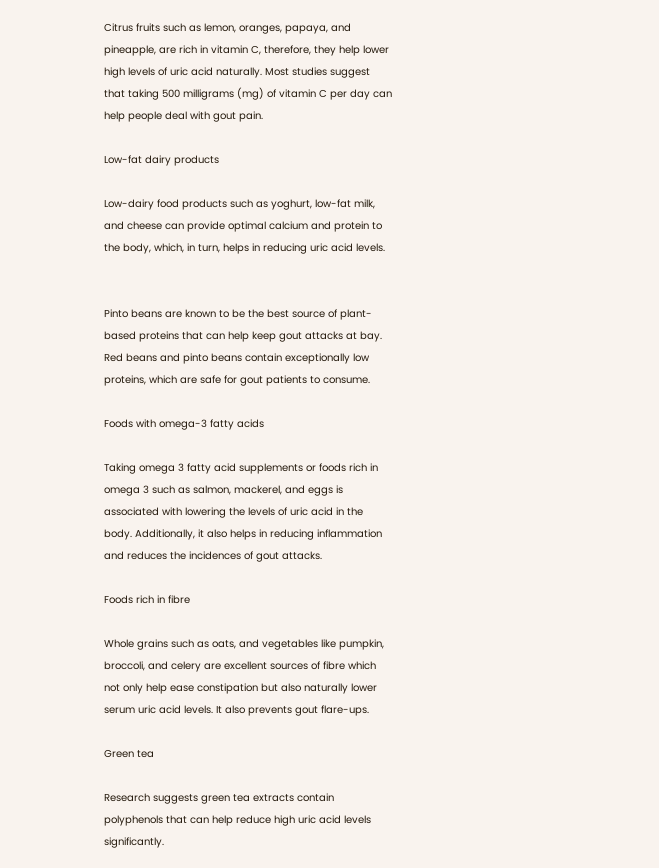Citrus fruits such as lemon, oranges, papaya, and pineapple, are rich in vitamin C, therefore, they help lower high levels of uric acid naturally. Most studies suggest that taking 500 milligrams (mg) of vitamin C per day can help people deal with gout pain.

Low-fat dairy products

Low-dairy food products such as yoghurt, low-fat milk, and cheese can provide optimal calcium and protein to the body, which, in turn, helps in reducing uric acid levels.


Pinto beans are known to be the best source of plant-based proteins that can help keep gout attacks at bay. Red beans and pinto beans contain exceptionally low proteins, which are safe for gout patients to consume.

Foods with omega-3 fatty acids

Taking omega 3 fatty acid supplements or foods rich in omega 3 such as salmon, mackerel, and eggs is associated with lowering the levels of uric acid in the body. Additionally, it also helps in reducing inflammation and reduces the incidences of gout attacks.

Foods rich in fibre

Whole grains such as oats, and vegetables like pumpkin, broccoli, and celery are excellent sources of fibre which not only help ease constipation but also naturally lower serum uric acid levels. It also prevents gout flare-ups.

Green tea

Research suggests green tea extracts contain polyphenols that can help reduce high uric acid levels significantly.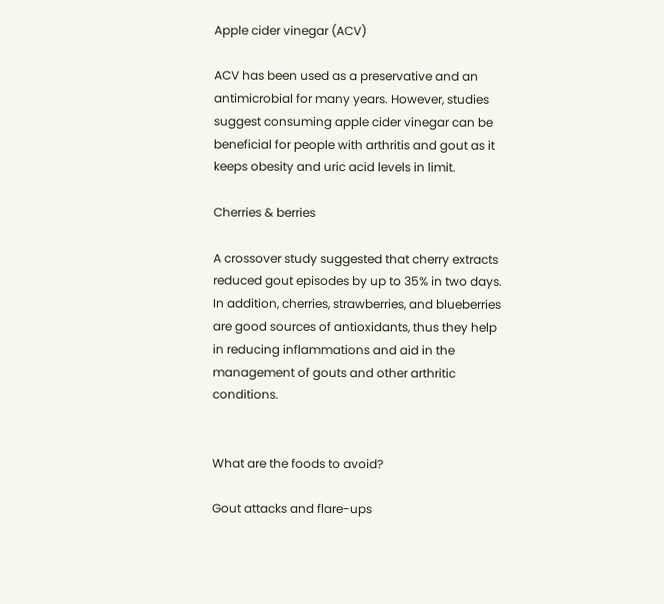Apple cider vinegar (ACV)

ACV has been used as a preservative and an antimicrobial for many years. However, studies suggest consuming apple cider vinegar can be beneficial for people with arthritis and gout as it keeps obesity and uric acid levels in limit.

Cherries & berries

A crossover study suggested that cherry extracts reduced gout episodes by up to 35% in two days. In addition, cherries, strawberries, and blueberries are good sources of antioxidants, thus they help in reducing inflammations and aid in the management of gouts and other arthritic conditions.


What are the foods to avoid?

Gout attacks and flare-ups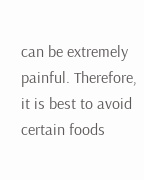can be extremely painful. Therefore, it is best to avoid certain foods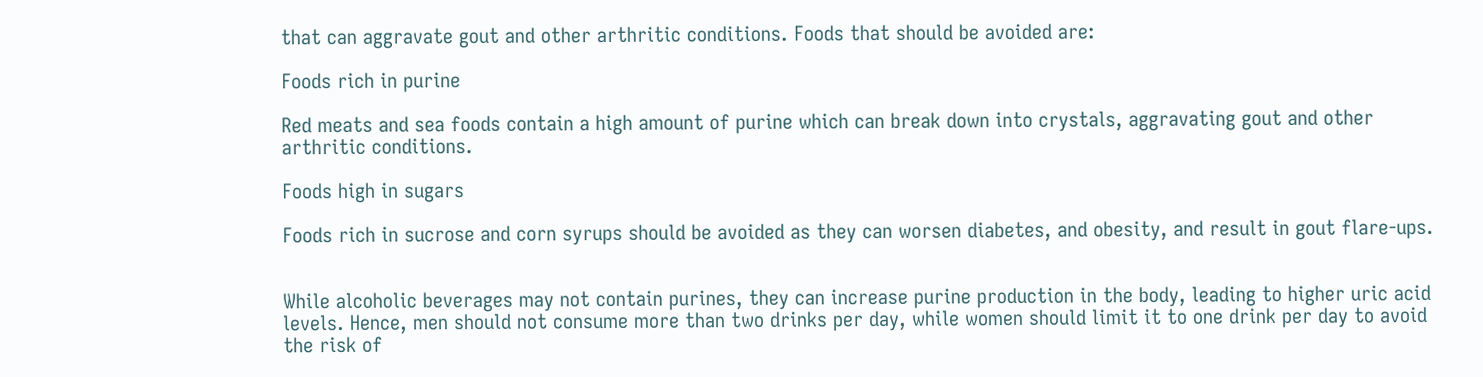that can aggravate gout and other arthritic conditions. Foods that should be avoided are:

Foods rich in purine

Red meats and sea foods contain a high amount of purine which can break down into crystals, aggravating gout and other arthritic conditions.

Foods high in sugars

Foods rich in sucrose and corn syrups should be avoided as they can worsen diabetes, and obesity, and result in gout flare-ups.


While alcoholic beverages may not contain purines, they can increase purine production in the body, leading to higher uric acid levels. Hence, men should not consume more than two drinks per day, while women should limit it to one drink per day to avoid the risk of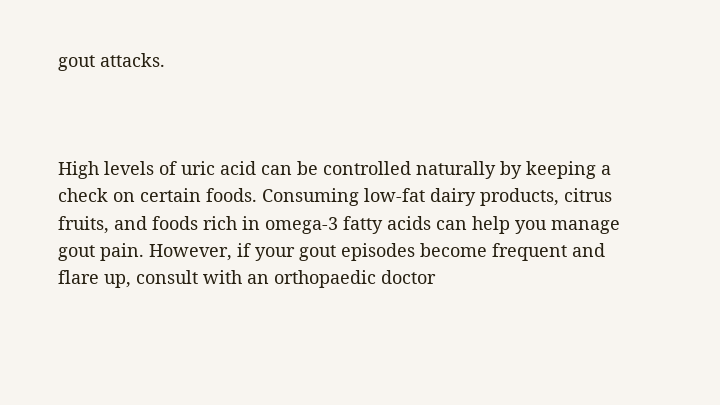gout attacks.



High levels of uric acid can be controlled naturally by keeping a check on certain foods. Consuming low-fat dairy products, citrus fruits, and foods rich in omega-3 fatty acids can help you manage gout pain. However, if your gout episodes become frequent and flare up, consult with an orthopaedic doctor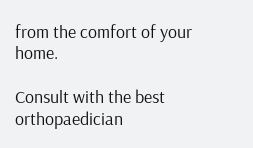from the comfort of your home.

Consult with the best orthopaedician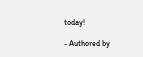today!

- Authored by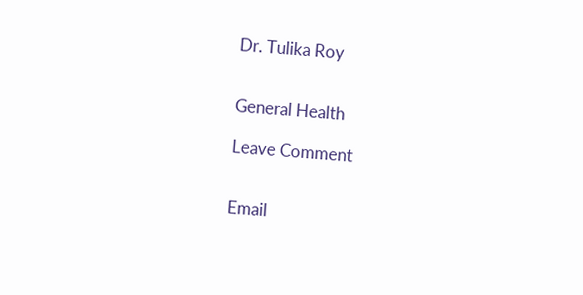Dr. Tulika Roy


General Health

Leave Comment


Email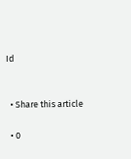Id


  • Share this article

  • 0